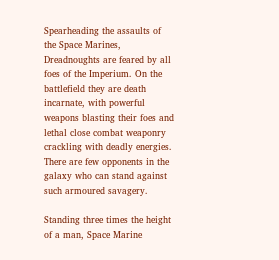Spearheading the assaults of the Space Marines, Dreadnoughts are feared by all foes of the Imperium. On the battlefield they are death incarnate, with powerful weapons blasting their foes and lethal close combat weaponry crackling with deadly energies. There are few opponents in the galaxy who can stand against such armoured savagery.

Standing three times the height of a man, Space Marine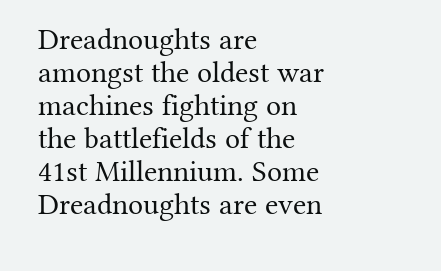Dreadnoughts are amongst the oldest war machines fighting on the battlefields of the 41st Millennium. Some Dreadnoughts are even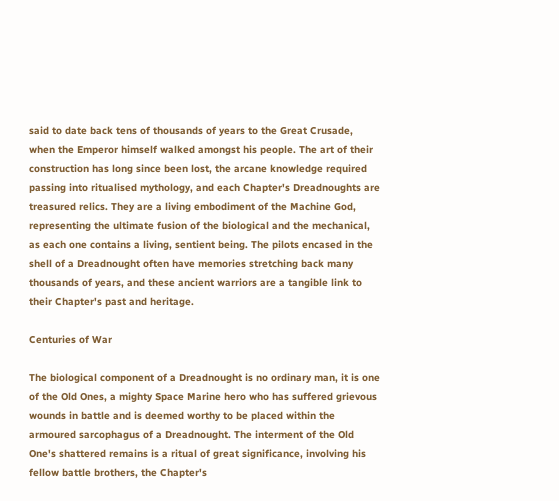said to date back tens of thousands of years to the Great Crusade, when the Emperor himself walked amongst his people. The art of their construction has long since been lost, the arcane knowledge required passing into ritualised mythology, and each Chapter's Dreadnoughts are treasured relics. They are a living embodiment of the Machine God, representing the ultimate fusion of the biological and the mechanical, as each one contains a living, sentient being. The pilots encased in the shell of a Dreadnought often have memories stretching back many thousands of years, and these ancient warriors are a tangible link to their Chapter's past and heritage.

Centuries of War

The biological component of a Dreadnought is no ordinary man, it is one of the Old Ones, a mighty Space Marine hero who has suffered grievous wounds in battle and is deemed worthy to be placed within the armoured sarcophagus of a Dreadnought. The interment of the Old One's shattered remains is a ritual of great significance, involving his fellow battle brothers, the Chapter's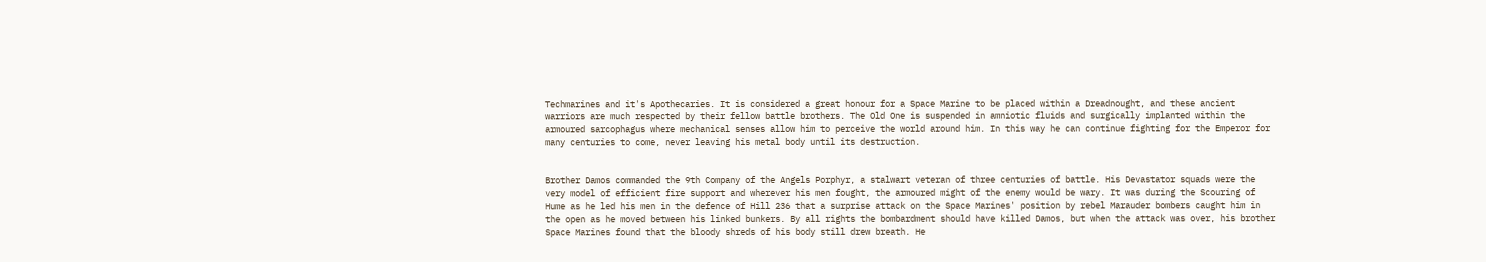Techmarines and it's Apothecaries. It is considered a great honour for a Space Marine to be placed within a Dreadnought, and these ancient warriors are much respected by their fellow battle brothers. The Old One is suspended in amniotic fluids and surgically implanted within the armoured sarcophagus where mechanical senses allow him to perceive the world around him. In this way he can continue fighting for the Emperor for many centuries to come, never leaving his metal body until its destruction.


Brother Damos commanded the 9th Company of the Angels Porphyr, a stalwart veteran of three centuries of battle. His Devastator squads were the very model of efficient fire support and wherever his men fought, the armoured might of the enemy would be wary. It was during the Scouring of Hume as he led his men in the defence of Hill 236 that a surprise attack on the Space Marines' position by rebel Marauder bombers caught him in the open as he moved between his linked bunkers. By all rights the bombardment should have killed Damos, but when the attack was over, his brother Space Marines found that the bloody shreds of his body still drew breath. He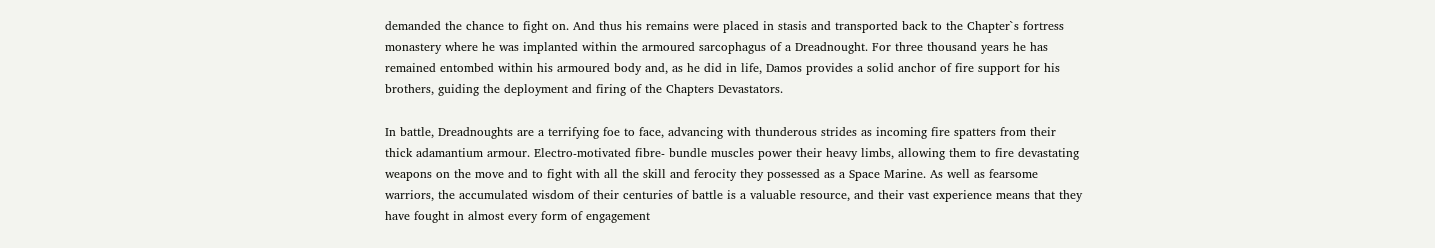demanded the chance to fight on. And thus his remains were placed in stasis and transported back to the Chapter`s fortress monastery where he was implanted within the armoured sarcophagus of a Dreadnought. For three thousand years he has remained entombed within his armoured body and, as he did in life, Damos provides a solid anchor of fire support for his brothers, guiding the deployment and firing of the Chapters Devastators.

In battle, Dreadnoughts are a terrifying foe to face, advancing with thunderous strides as incoming fire spatters from their thick adamantium armour. Electro-motivated fibre- bundle muscles power their heavy limbs, allowing them to fire devastating weapons on the move and to fight with all the skill and ferocity they possessed as a Space Marine. As well as fearsome warriors, the accumulated wisdom of their centuries of battle is a valuable resource, and their vast experience means that they have fought in almost every form of engagement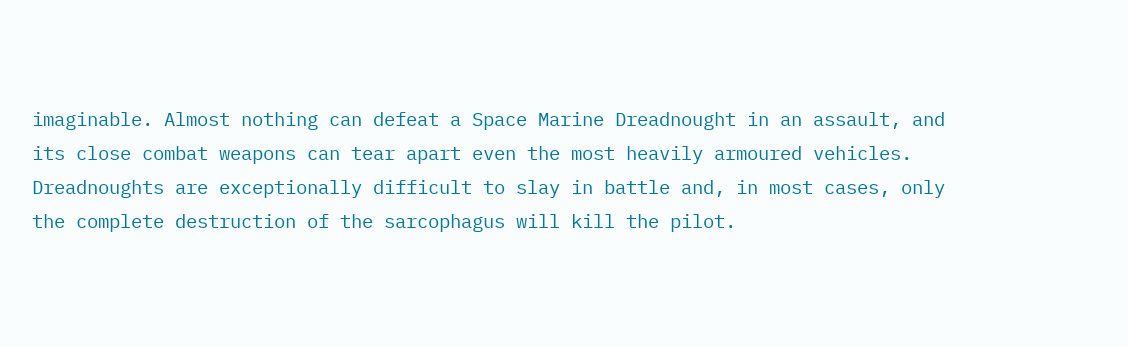imaginable. Almost nothing can defeat a Space Marine Dreadnought in an assault, and its close combat weapons can tear apart even the most heavily armoured vehicles. Dreadnoughts are exceptionally difficult to slay in battle and, in most cases, only the complete destruction of the sarcophagus will kill the pilot.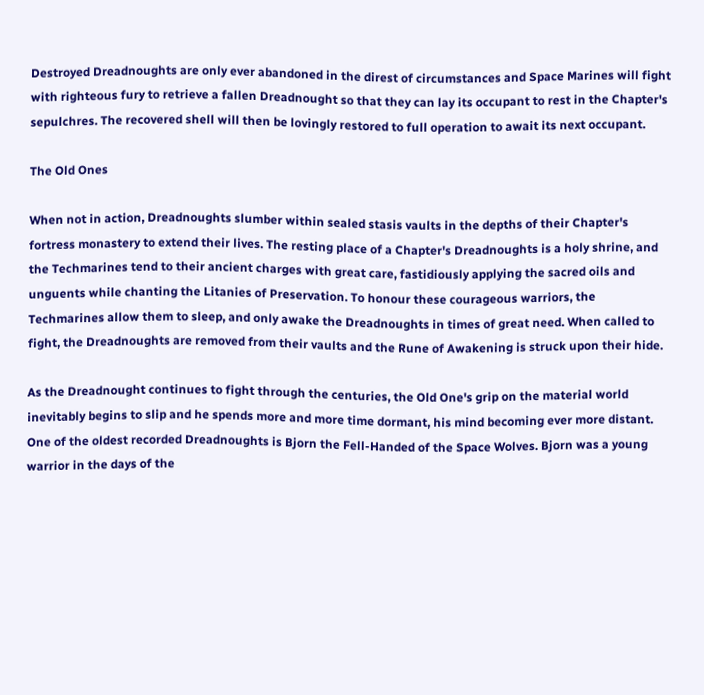Destroyed Dreadnoughts are only ever abandoned in the direst of circumstances and Space Marines will fight with righteous fury to retrieve a fallen Dreadnought so that they can lay its occupant to rest in the Chapter's sepulchres. The recovered shell will then be lovingly restored to full operation to await its next occupant.

The Old Ones

When not in action, Dreadnoughts slumber within sealed stasis vaults in the depths of their Chapter's fortress monastery to extend their lives. The resting place of a Chapter's Dreadnoughts is a holy shrine, and the Techmarines tend to their ancient charges with great care, fastidiously applying the sacred oils and unguents while chanting the Litanies of Preservation. To honour these courageous warriors, the Techmarines allow them to sleep, and only awake the Dreadnoughts in times of great need. When called to fight, the Dreadnoughts are removed from their vaults and the Rune of Awakening is struck upon their hide.

As the Dreadnought continues to fight through the centuries, the Old One's grip on the material world inevitably begins to slip and he spends more and more time dormant, his mind becoming ever more distant. One of the oldest recorded Dreadnoughts is Bjorn the Fell-Handed of the Space Wolves. Bjorn was a young warrior in the days of the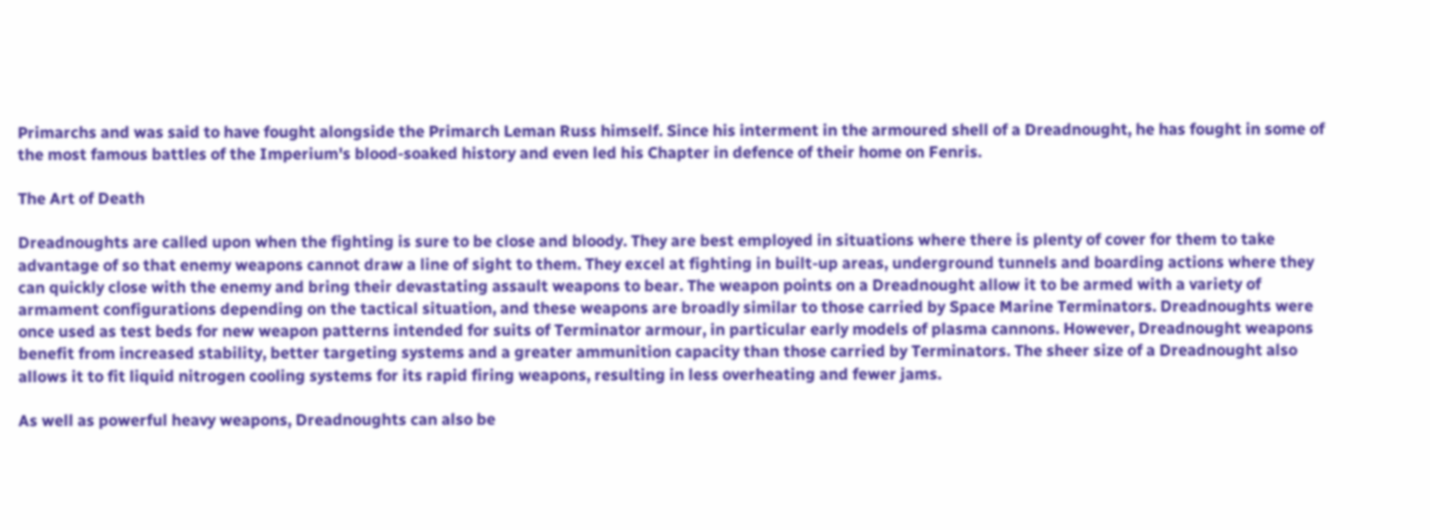Primarchs and was said to have fought alongside the Primarch Leman Russ himself. Since his interment in the armoured shell of a Dreadnought, he has fought in some of the most famous battles of the Imperium's blood-soaked history and even led his Chapter in defence of their home on Fenris.

The Art of Death

Dreadnoughts are called upon when the fighting is sure to be close and bloody. They are best employed in situations where there is plenty of cover for them to take advantage of so that enemy weapons cannot draw a line of sight to them. They excel at fighting in built-up areas, underground tunnels and boarding actions where they can quickly close with the enemy and bring their devastating assault weapons to bear. The weapon points on a Dreadnought allow it to be armed with a variety of armament configurations depending on the tactical situation, and these weapons are broadly similar to those carried by Space Marine Terminators. Dreadnoughts were once used as test beds for new weapon patterns intended for suits of Terminator armour, in particular early models of plasma cannons. However, Dreadnought weapons benefit from increased stability, better targeting systems and a greater ammunition capacity than those carried by Terminators. The sheer size of a Dreadnought also allows it to fit liquid nitrogen cooling systems for its rapid firing weapons, resulting in less overheating and fewer jams.

As well as powerful heavy weapons, Dreadnoughts can also be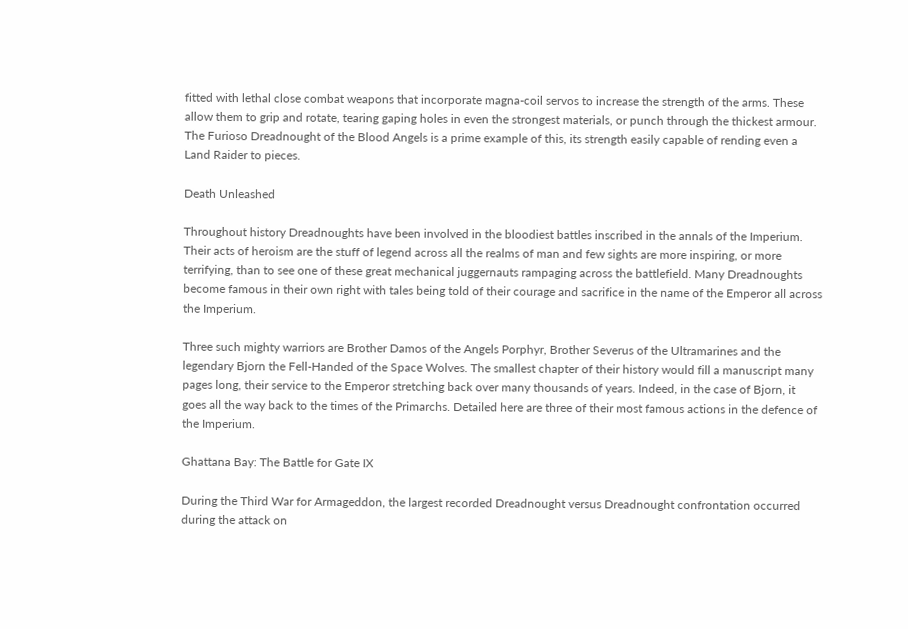fitted with lethal close combat weapons that incorporate magna-coil servos to increase the strength of the arms. These allow them to grip and rotate, tearing gaping holes in even the strongest materials, or punch through the thickest armour. The Furioso Dreadnought of the Blood Angels is a prime example of this, its strength easily capable of rending even a Land Raider to pieces.

Death Unleashed

Throughout history Dreadnoughts have been involved in the bloodiest battles inscribed in the annals of the Imperium. Their acts of heroism are the stuff of legend across all the realms of man and few sights are more inspiring, or more terrifying, than to see one of these great mechanical juggernauts rampaging across the battlefield. Many Dreadnoughts become famous in their own right with tales being told of their courage and sacrifice in the name of the Emperor all across the Imperium.

Three such mighty warriors are Brother Damos of the Angels Porphyr, Brother Severus of the Ultramarines and the legendary Bjorn the Fell-Handed of the Space Wolves. The smallest chapter of their history would fill a manuscript many pages long, their service to the Emperor stretching back over many thousands of years. Indeed, in the case of Bjorn, it goes all the way back to the times of the Primarchs. Detailed here are three of their most famous actions in the defence of the Imperium.

Ghattana Bay: The Battle for Gate IX

During the Third War for Armageddon, the largest recorded Dreadnought versus Dreadnought confrontation occurred during the attack on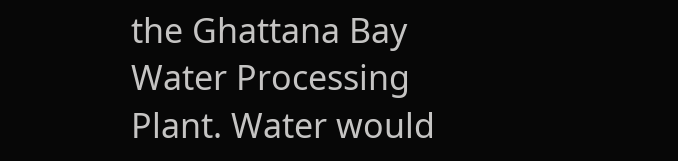the Ghattana Bay Water Processing Plant. Water would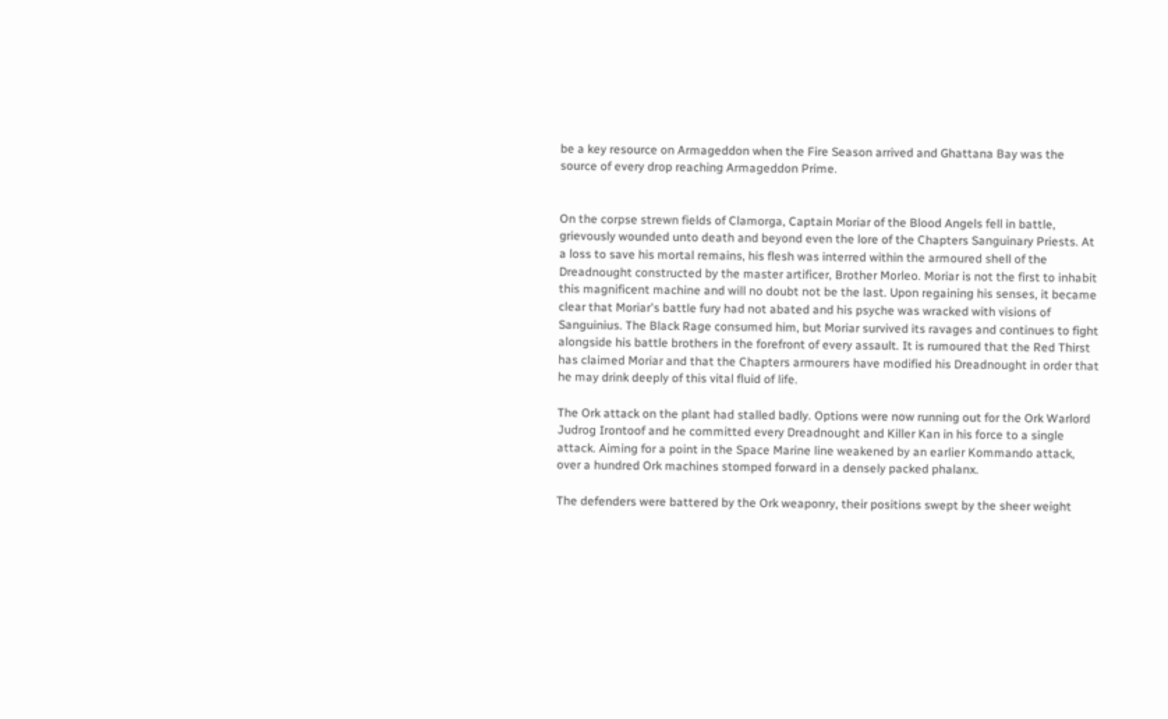be a key resource on Armageddon when the Fire Season arrived and Ghattana Bay was the source of every drop reaching Armageddon Prime.


On the corpse strewn fields of Clamorga, Captain Moriar of the Blood Angels fell in battle, grievously wounded unto death and beyond even the lore of the Chapters Sanguinary Priests. At a loss to save his mortal remains, his flesh was interred within the armoured shell of the Dreadnought constructed by the master artificer, Brother Morleo. Moriar is not the first to inhabit this magnificent machine and will no doubt not be the last. Upon regaining his senses, it became clear that Moriar's battle fury had not abated and his psyche was wracked with visions of Sanguinius. The Black Rage consumed him, but Moriar survived its ravages and continues to fight alongside his battle brothers in the forefront of every assault. It is rumoured that the Red Thirst has claimed Moriar and that the Chapters armourers have modified his Dreadnought in order that he may drink deeply of this vital fluid of life.

The Ork attack on the plant had stalled badly. Options were now running out for the Ork Warlord Judrog Irontoof and he committed every Dreadnought and Killer Kan in his force to a single attack. Aiming for a point in the Space Marine line weakened by an earlier Kommando attack, over a hundred Ork machines stomped forward in a densely packed phalanx.

The defenders were battered by the Ork weaponry, their positions swept by the sheer weight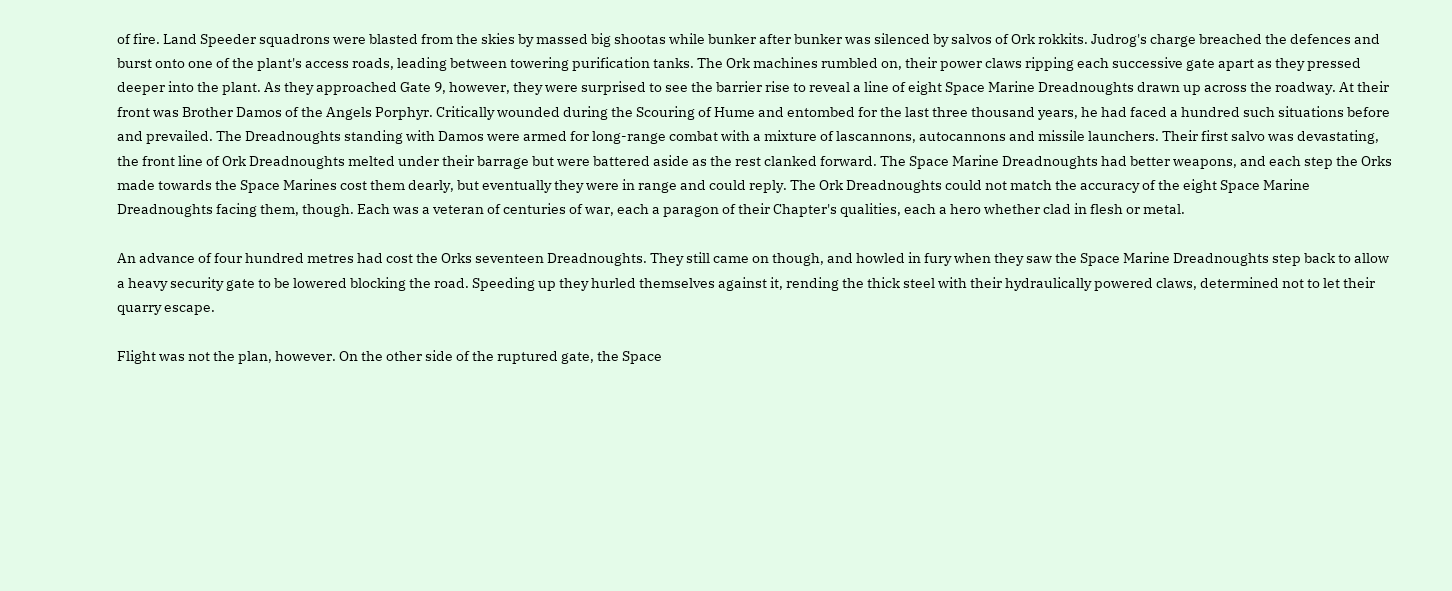of fire. Land Speeder squadrons were blasted from the skies by massed big shootas while bunker after bunker was silenced by salvos of Ork rokkits. Judrog's charge breached the defences and burst onto one of the plant's access roads, leading between towering purification tanks. The Ork machines rumbled on, their power claws ripping each successive gate apart as they pressed deeper into the plant. As they approached Gate 9, however, they were surprised to see the barrier rise to reveal a line of eight Space Marine Dreadnoughts drawn up across the roadway. At their front was Brother Damos of the Angels Porphyr. Critically wounded during the Scouring of Hume and entombed for the last three thousand years, he had faced a hundred such situations before and prevailed. The Dreadnoughts standing with Damos were armed for long-range combat with a mixture of lascannons, autocannons and missile launchers. Their first salvo was devastating, the front line of Ork Dreadnoughts melted under their barrage but were battered aside as the rest clanked forward. The Space Marine Dreadnoughts had better weapons, and each step the Orks made towards the Space Marines cost them dearly, but eventually they were in range and could reply. The Ork Dreadnoughts could not match the accuracy of the eight Space Marine Dreadnoughts facing them, though. Each was a veteran of centuries of war, each a paragon of their Chapter's qualities, each a hero whether clad in flesh or metal.

An advance of four hundred metres had cost the Orks seventeen Dreadnoughts. They still came on though, and howled in fury when they saw the Space Marine Dreadnoughts step back to allow a heavy security gate to be lowered blocking the road. Speeding up they hurled themselves against it, rending the thick steel with their hydraulically powered claws, determined not to let their quarry escape.

Flight was not the plan, however. On the other side of the ruptured gate, the Space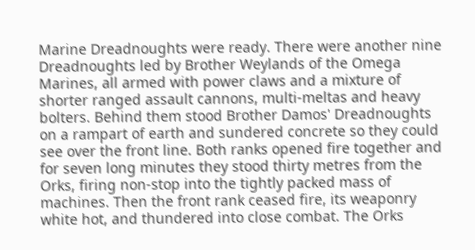Marine Dreadnoughts were ready. There were another nine Dreadnoughts led by Brother Weylands of the Omega Marines, all armed with power claws and a mixture of shorter ranged assault cannons, multi-meltas and heavy bolters. Behind them stood Brother Damos' Dreadnoughts on a rampart of earth and sundered concrete so they could see over the front line. Both ranks opened fire together and for seven long minutes they stood thirty metres from the Orks, firing non-stop into the tightly packed mass of machines. Then the front rank ceased fire, its weaponry white hot, and thundered into close combat. The Orks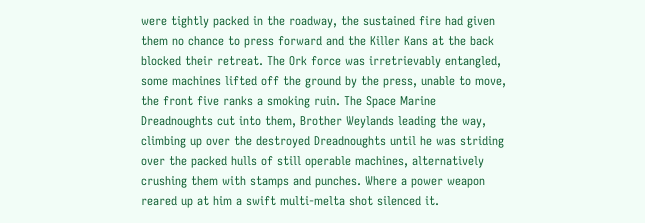were tightly packed in the roadway, the sustained fire had given them no chance to press forward and the Killer Kans at the back blocked their retreat. The Ork force was irretrievably entangled, some machines lifted off the ground by the press, unable to move, the front five ranks a smoking ruin. The Space Marine Dreadnoughts cut into them, Brother Weylands leading the way, climbing up over the destroyed Dreadnoughts until he was striding over the packed hulls of still operable machines, alternatively crushing them with stamps and punches. Where a power weapon reared up at him a swift multi-melta shot silenced it.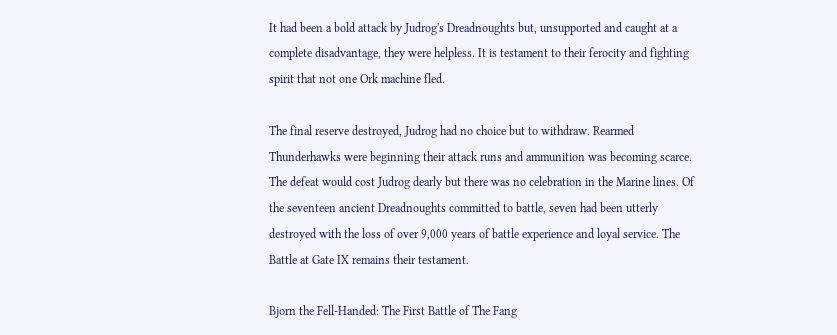It had been a bold attack by Judrog's Dreadnoughts but, unsupported and caught at a complete disadvantage, they were helpless. It is testament to their ferocity and fighting spirit that not one Ork machine fled.

The final reserve destroyed, Judrog had no choice but to withdraw. Rearmed Thunderhawks were beginning their attack runs and ammunition was becoming scarce. The defeat would cost Judrog dearly but there was no celebration in the Marine lines. Of the seventeen ancient Dreadnoughts committed to battle, seven had been utterly destroyed with the loss of over 9,000 years of battle experience and loyal service. The Battle at Gate IX remains their testament.

Bjorn the Fell-Handed: The First Battle of The Fang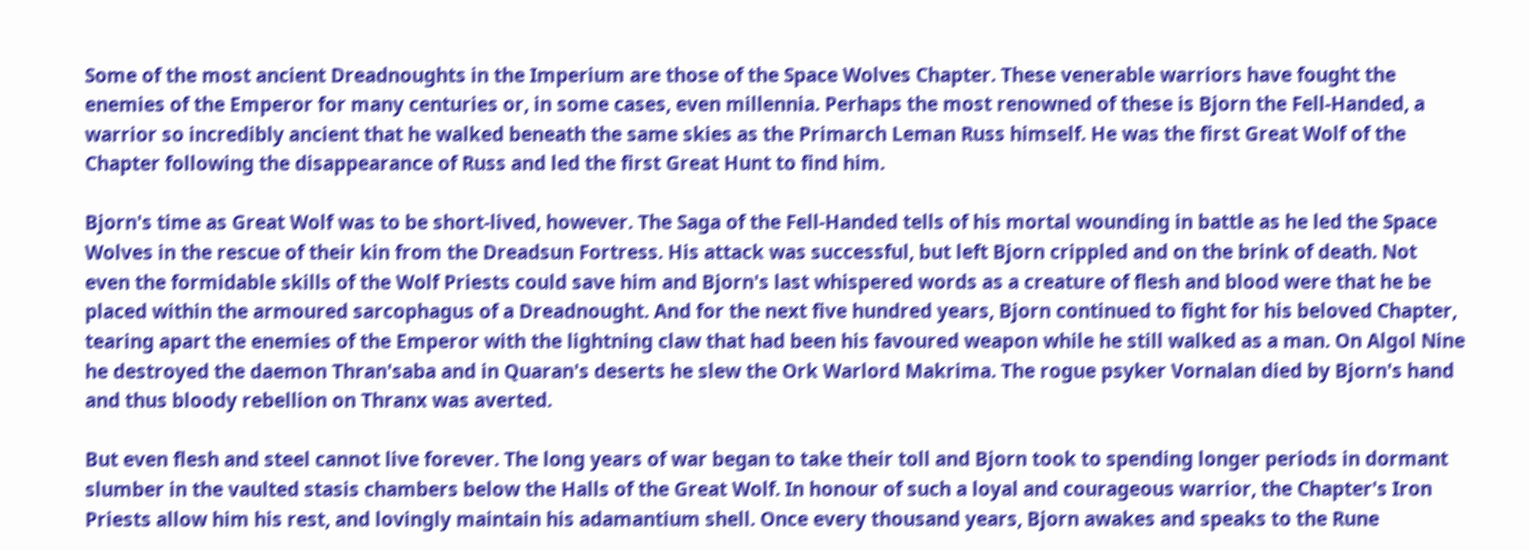Some of the most ancient Dreadnoughts in the Imperium are those of the Space Wolves Chapter. These venerable warriors have fought the enemies of the Emperor for many centuries or, in some cases, even millennia. Perhaps the most renowned of these is Bjorn the Fell-Handed, a warrior so incredibly ancient that he walked beneath the same skies as the Primarch Leman Russ himself. He was the first Great Wolf of the Chapter following the disappearance of Russ and led the first Great Hunt to find him.

Bjorn's time as Great Wolf was to be short-lived, however. The Saga of the Fell-Handed tells of his mortal wounding in battle as he led the Space Wolves in the rescue of their kin from the Dreadsun Fortress. His attack was successful, but left Bjorn crippled and on the brink of death. Not even the formidable skills of the Wolf Priests could save him and Bjorn's last whispered words as a creature of flesh and blood were that he be placed within the armoured sarcophagus of a Dreadnought. And for the next five hundred years, Bjorn continued to fight for his beloved Chapter, tearing apart the enemies of the Emperor with the lightning claw that had been his favoured weapon while he still walked as a man. On Algol Nine he destroyed the daemon Thran'saba and in Quaran's deserts he slew the Ork Warlord Makrima. The rogue psyker Vornalan died by Bjorn's hand and thus bloody rebellion on Thranx was averted.

But even flesh and steel cannot live forever. The long years of war began to take their toll and Bjorn took to spending longer periods in dormant slumber in the vaulted stasis chambers below the Halls of the Great Wolf. In honour of such a loyal and courageous warrior, the Chapter's Iron Priests allow him his rest, and lovingly maintain his adamantium shell. Once every thousand years, Bjorn awakes and speaks to the Rune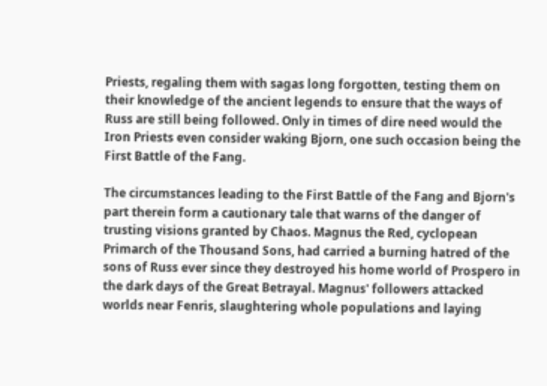Priests, regaling them with sagas long forgotten, testing them on their knowledge of the ancient legends to ensure that the ways of Russ are still being followed. Only in times of dire need would the Iron Priests even consider waking Bjorn, one such occasion being the First Battle of the Fang.

The circumstances leading to the First Battle of the Fang and Bjorn's part therein form a cautionary tale that warns of the danger of trusting visions granted by Chaos. Magnus the Red, cyclopean Primarch of the Thousand Sons, had carried a burning hatred of the sons of Russ ever since they destroyed his home world of Prospero in the dark days of the Great Betrayal. Magnus' followers attacked worlds near Fenris, slaughtering whole populations and laying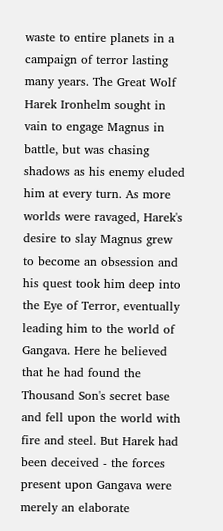waste to entire planets in a campaign of terror lasting many years. The Great Wolf Harek Ironhelm sought in vain to engage Magnus in battle, but was chasing shadows as his enemy eluded him at every turn. As more worlds were ravaged, Harek's desire to slay Magnus grew to become an obsession and his quest took him deep into the Eye of Terror, eventually leading him to the world of Gangava. Here he believed that he had found the Thousand Son's secret base and fell upon the world with fire and steel. But Harek had been deceived - the forces present upon Gangava were merely an elaborate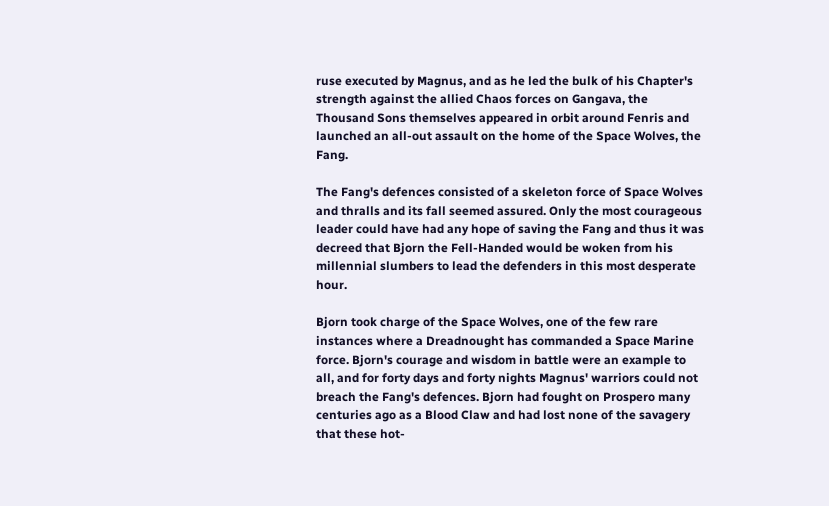ruse executed by Magnus, and as he led the bulk of his Chapter's strength against the allied Chaos forces on Gangava, the Thousand Sons themselves appeared in orbit around Fenris and launched an all-out assault on the home of the Space Wolves, the Fang.

The Fang's defences consisted of a skeleton force of Space Wolves and thralls and its fall seemed assured. Only the most courageous leader could have had any hope of saving the Fang and thus it was decreed that Bjorn the Fell-Handed would be woken from his millennial slumbers to lead the defenders in this most desperate hour.

Bjorn took charge of the Space Wolves, one of the few rare instances where a Dreadnought has commanded a Space Marine force. Bjorn's courage and wisdom in battle were an example to all, and for forty days and forty nights Magnus' warriors could not breach the Fang's defences. Bjorn had fought on Prospero many centuries ago as a Blood Claw and had lost none of the savagery that these hot-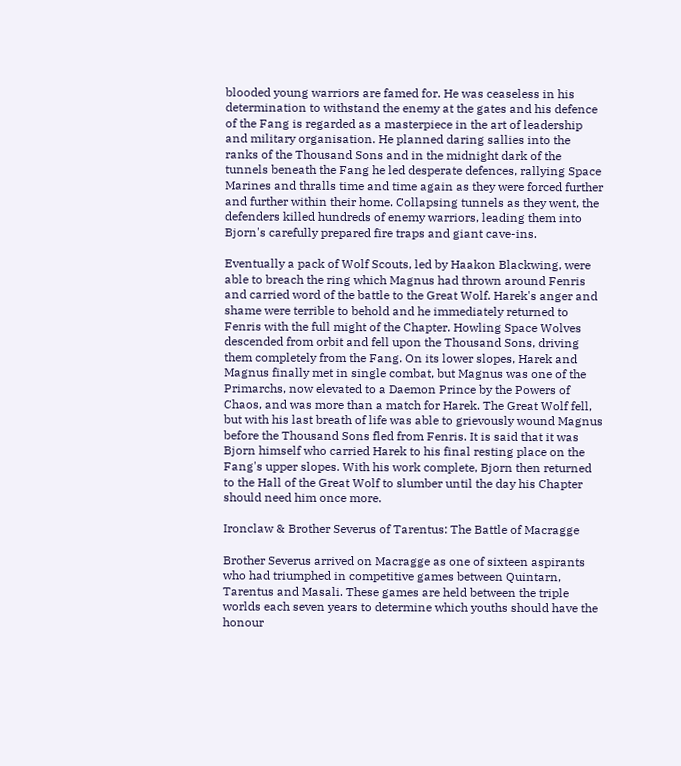blooded young warriors are famed for. He was ceaseless in his determination to withstand the enemy at the gates and his defence of the Fang is regarded as a masterpiece in the art of leadership and military organisation. He planned daring sallies into the ranks of the Thousand Sons and in the midnight dark of the tunnels beneath the Fang he led desperate defences, rallying Space Marines and thralls time and time again as they were forced further and further within their home. Collapsing tunnels as they went, the defenders killed hundreds of enemy warriors, leading them into Bjorn's carefully prepared fire traps and giant cave-ins.

Eventually a pack of Wolf Scouts, led by Haakon Blackwing, were able to breach the ring which Magnus had thrown around Fenris and carried word of the battle to the Great Wolf. Harek's anger and shame were terrible to behold and he immediately returned to Fenris with the full might of the Chapter. Howling Space Wolves descended from orbit and fell upon the Thousand Sons, driving them completely from the Fang. On its lower slopes, Harek and Magnus finally met in single combat, but Magnus was one of the Primarchs, now elevated to a Daemon Prince by the Powers of Chaos, and was more than a match for Harek. The Great Wolf fell, but with his last breath of life was able to grievously wound Magnus before the Thousand Sons fled from Fenris. It is said that it was Bjorn himself who carried Harek to his final resting place on the Fang's upper slopes. With his work complete, Bjorn then returned to the Hall of the Great Wolf to slumber until the day his Chapter should need him once more.

Ironclaw & Brother Severus of Tarentus: The Battle of Macragge

Brother Severus arrived on Macragge as one of sixteen aspirants who had triumphed in competitive games between Quintarn, Tarentus and Masali. These games are held between the triple worlds each seven years to determine which youths should have the honour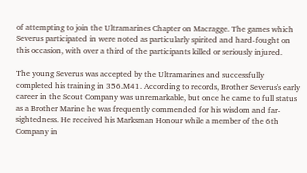of attempting to join the Ultramarines Chapter on Macragge. The games which Severus participated in were noted as particularly spirited and hard-fought on this occasion, with over a third of the participants killed or seriously injured.

The young Severus was accepted by the Ultramarines and successfully completed his training in 356.M41. According to records, Brother Severus's early career in the Scout Company was unremarkable, but once he came to full status as a Brother Marine he was frequently commended for his wisdom and far-sightedness. He received his Marksman Honour while a member of the 6th Company in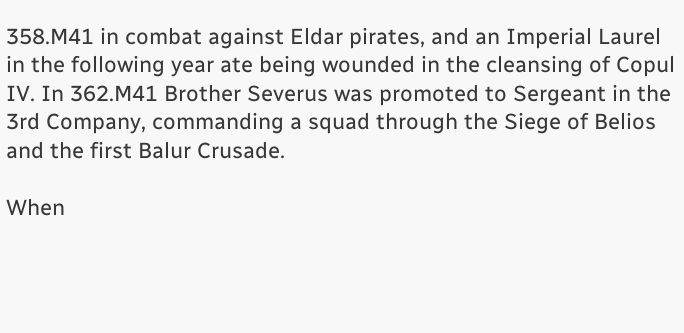358.M41 in combat against Eldar pirates, and an Imperial Laurel in the following year ate being wounded in the cleansing of Copul IV. In 362.M41 Brother Severus was promoted to Sergeant in the 3rd Company, commanding a squad through the Siege of Belios and the first Balur Crusade.

When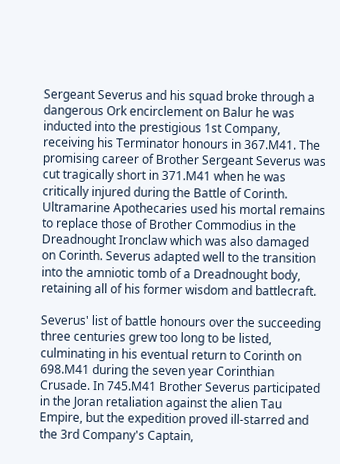Sergeant Severus and his squad broke through a dangerous Ork encirclement on Balur he was inducted into the prestigious 1st Company, receiving his Terminator honours in 367.M41. The promising career of Brother Sergeant Severus was cut tragically short in 371.M41 when he was critically injured during the Battle of Corinth. Ultramarine Apothecaries used his mortal remains to replace those of Brother Commodius in the Dreadnought Ironclaw which was also damaged on Corinth. Severus adapted well to the transition into the amniotic tomb of a Dreadnought body, retaining all of his former wisdom and battlecraft.

Severus' list of battle honours over the succeeding three centuries grew too long to be listed, culminating in his eventual return to Corinth on 698.M41 during the seven year Corinthian Crusade. In 745.M41 Brother Severus participated in the Joran retaliation against the alien Tau Empire, but the expedition proved ill-starred and the 3rd Company's Captain,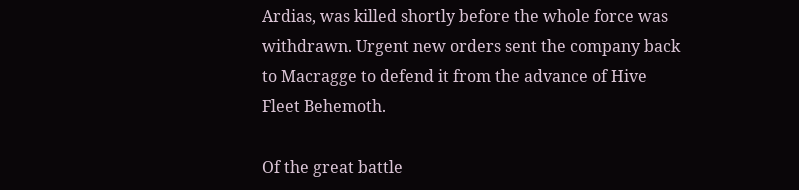Ardias, was killed shortly before the whole force was withdrawn. Urgent new orders sent the company back to Macragge to defend it from the advance of Hive Fleet Behemoth.

Of the great battle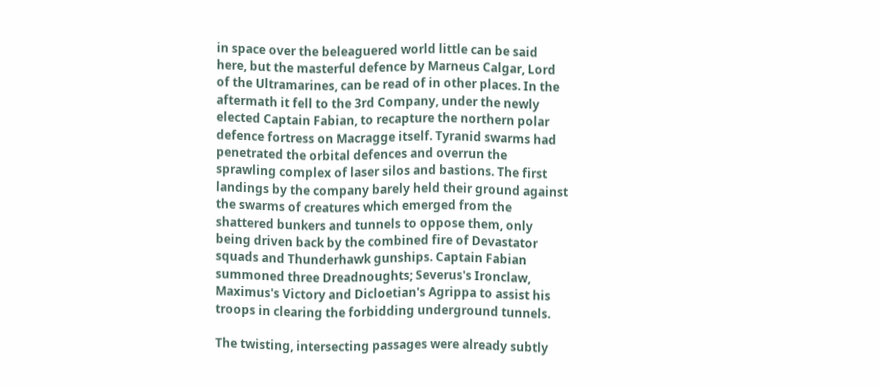in space over the beleaguered world little can be said here, but the masterful defence by Marneus Calgar, Lord of the Ultramarines, can be read of in other places. In the aftermath it fell to the 3rd Company, under the newly elected Captain Fabian, to recapture the northern polar defence fortress on Macragge itself. Tyranid swarms had penetrated the orbital defences and overrun the sprawling complex of laser silos and bastions. The first landings by the company barely held their ground against the swarms of creatures which emerged from the shattered bunkers and tunnels to oppose them, only being driven back by the combined fire of Devastator squads and Thunderhawk gunships. Captain Fabian summoned three Dreadnoughts; Severus's Ironclaw, Maximus's Victory and Dicloetian's Agrippa to assist his troops in clearing the forbidding underground tunnels.

The twisting, intersecting passages were already subtly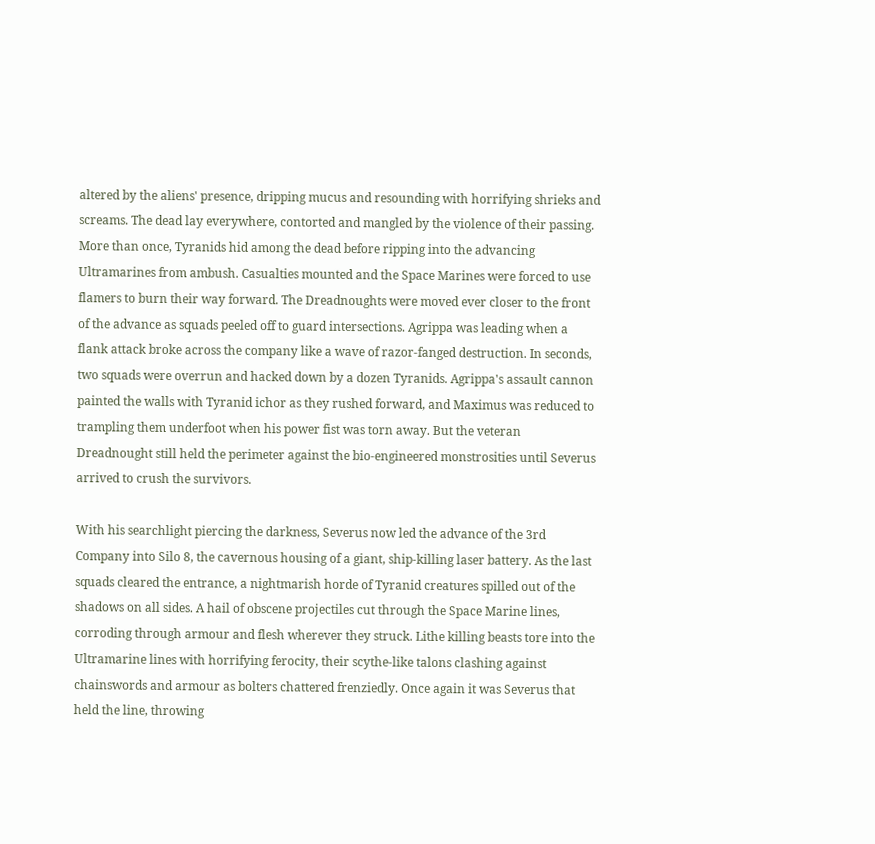altered by the aliens' presence, dripping mucus and resounding with horrifying shrieks and screams. The dead lay everywhere, contorted and mangled by the violence of their passing. More than once, Tyranids hid among the dead before ripping into the advancing Ultramarines from ambush. Casualties mounted and the Space Marines were forced to use flamers to burn their way forward. The Dreadnoughts were moved ever closer to the front of the advance as squads peeled off to guard intersections. Agrippa was leading when a flank attack broke across the company like a wave of razor-fanged destruction. In seconds, two squads were overrun and hacked down by a dozen Tyranids. Agrippa's assault cannon painted the walls with Tyranid ichor as they rushed forward, and Maximus was reduced to trampling them underfoot when his power fist was torn away. But the veteran Dreadnought still held the perimeter against the bio-engineered monstrosities until Severus arrived to crush the survivors.

With his searchlight piercing the darkness, Severus now led the advance of the 3rd Company into Silo 8, the cavernous housing of a giant, ship-killing laser battery. As the last squads cleared the entrance, a nightmarish horde of Tyranid creatures spilled out of the shadows on all sides. A hail of obscene projectiles cut through the Space Marine lines, corroding through armour and flesh wherever they struck. Lithe killing beasts tore into the Ultramarine lines with horrifying ferocity, their scythe-like talons clashing against chainswords and armour as bolters chattered frenziedly. Once again it was Severus that held the line, throwing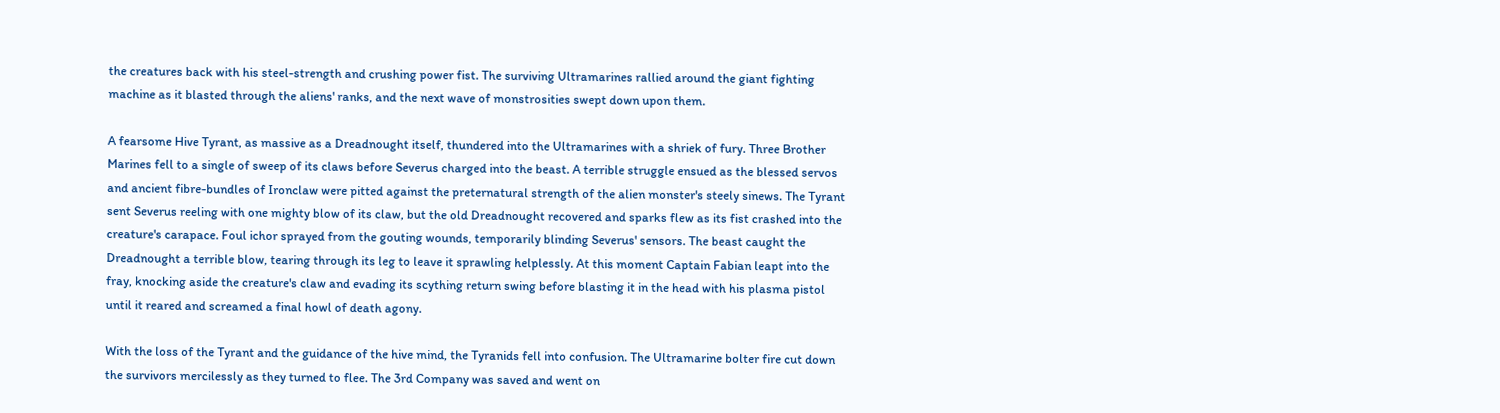the creatures back with his steel-strength and crushing power fist. The surviving Ultramarines rallied around the giant fighting machine as it blasted through the aliens' ranks, and the next wave of monstrosities swept down upon them.

A fearsome Hive Tyrant, as massive as a Dreadnought itself, thundered into the Ultramarines with a shriek of fury. Three Brother Marines fell to a single of sweep of its claws before Severus charged into the beast. A terrible struggle ensued as the blessed servos and ancient fibre-bundles of Ironclaw were pitted against the preternatural strength of the alien monster's steely sinews. The Tyrant sent Severus reeling with one mighty blow of its claw, but the old Dreadnought recovered and sparks flew as its fist crashed into the creature's carapace. Foul ichor sprayed from the gouting wounds, temporarily blinding Severus' sensors. The beast caught the Dreadnought a terrible blow, tearing through its leg to leave it sprawling helplessly. At this moment Captain Fabian leapt into the fray, knocking aside the creature's claw and evading its scything return swing before blasting it in the head with his plasma pistol until it reared and screamed a final howl of death agony.

With the loss of the Tyrant and the guidance of the hive mind, the Tyranids fell into confusion. The Ultramarine bolter fire cut down the survivors mercilessly as they turned to flee. The 3rd Company was saved and went on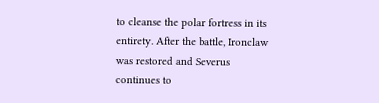to cleanse the polar fortress in its entirety. After the battle, Ironclaw was restored and Severus continues to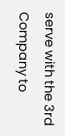serve with the 3rd Company to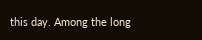this day. Among the long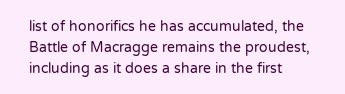list of honorifics he has accumulated, the Battle of Macragge remains the proudest, including as it does a share in the first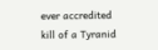ever accredited kill of a Tyranid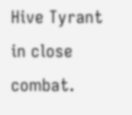Hive Tyrant in close combat.